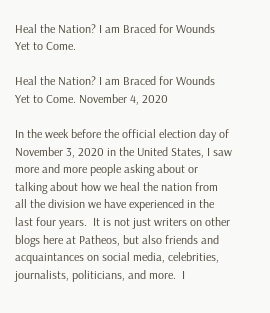Heal the Nation? I am Braced for Wounds Yet to Come.

Heal the Nation? I am Braced for Wounds Yet to Come. November 4, 2020

In the week before the official election day of November 3, 2020 in the United States, I saw more and more people asking about or talking about how we heal the nation from all the division we have experienced in the last four years.  It is not just writers on other blogs here at Patheos, but also friends and acquaintances on social media, celebrities, journalists, politicians, and more.  I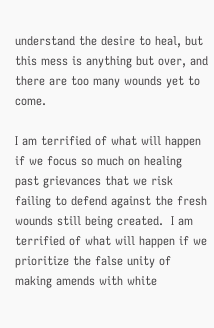understand the desire to heal, but this mess is anything but over, and there are too many wounds yet to come.

I am terrified of what will happen if we focus so much on healing past grievances that we risk failing to defend against the fresh wounds still being created.  I am terrified of what will happen if we prioritize the false unity of making amends with white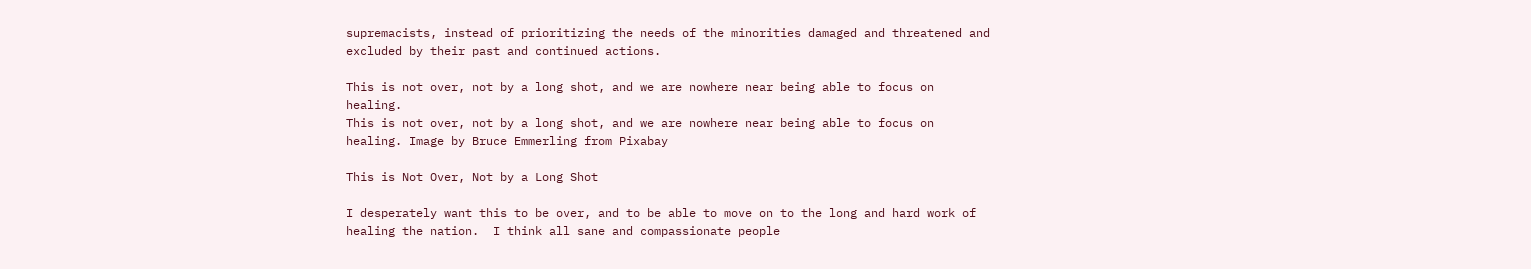supremacists, instead of prioritizing the needs of the minorities damaged and threatened and excluded by their past and continued actions.

This is not over, not by a long shot, and we are nowhere near being able to focus on healing.
This is not over, not by a long shot, and we are nowhere near being able to focus on healing. Image by Bruce Emmerling from Pixabay

This is Not Over, Not by a Long Shot

I desperately want this to be over, and to be able to move on to the long and hard work of healing the nation.  I think all sane and compassionate people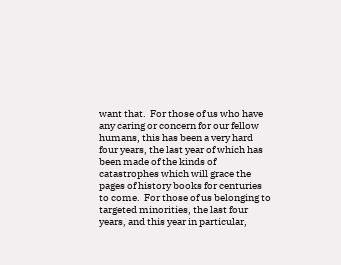want that.  For those of us who have any caring or concern for our fellow humans, this has been a very hard four years, the last year of which has been made of the kinds of catastrophes which will grace the pages of history books for centuries to come.  For those of us belonging to targeted minorities, the last four years, and this year in particular,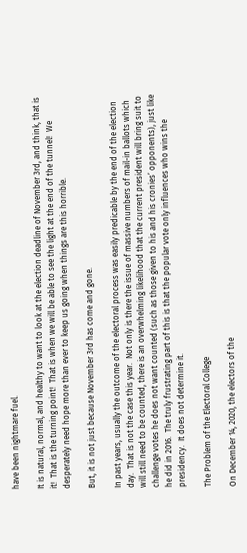have been nightmare fuel.

It is natural, normal, and healthy to want to look at the election deadline of November 3rd, and think, that is it!  That is the turning point!  That is when we will be able to see the light at the end of the tunnel!  We desperately need hope more than ever to keep us going when things are this horrible.

But, it is not just because November 3rd has come and gone.

In past years, usually the outcome of the electoral process was easily predicable by the end of the election day.  That is not the case this year.  Not only is there the issue of massive numbers of mail-in ballots which will still need to be counted, there is an overwhelming likelihood that the current president will bring suit to challenge votes he does not want counted (such as those given to his and his cronies’ opponents), just like he did in 2016.  The truly frustrating part of this is that the popular vote only influences who wins the presidency.  It does not determine it.

The Problem of the Electoral College

On December 14, 2020, the electors of the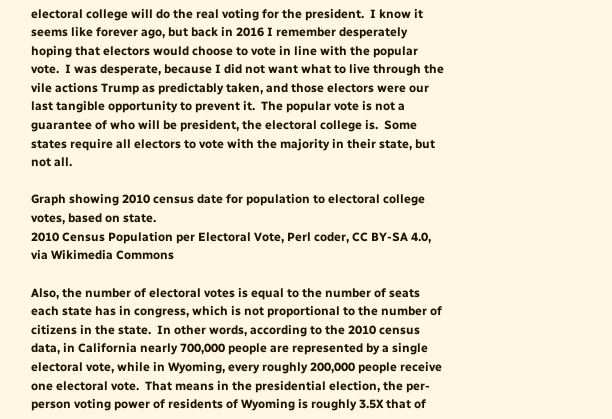electoral college will do the real voting for the president.  I know it seems like forever ago, but back in 2016 I remember desperately hoping that electors would choose to vote in line with the popular vote.  I was desperate, because I did not want what to live through the vile actions Trump as predictably taken, and those electors were our last tangible opportunity to prevent it.  The popular vote is not a guarantee of who will be president, the electoral college is.  Some states require all electors to vote with the majority in their state, but not all.

Graph showing 2010 census date for population to electoral college votes, based on state.
2010 Census Population per Electoral Vote, Perl coder, CC BY-SA 4.0, via Wikimedia Commons

Also, the number of electoral votes is equal to the number of seats each state has in congress, which is not proportional to the number of citizens in the state.  In other words, according to the 2010 census data, in California nearly 700,000 people are represented by a single electoral vote, while in Wyoming, every roughly 200,000 people receive one electoral vote.  That means in the presidential election, the per-person voting power of residents of Wyoming is roughly 3.5X that of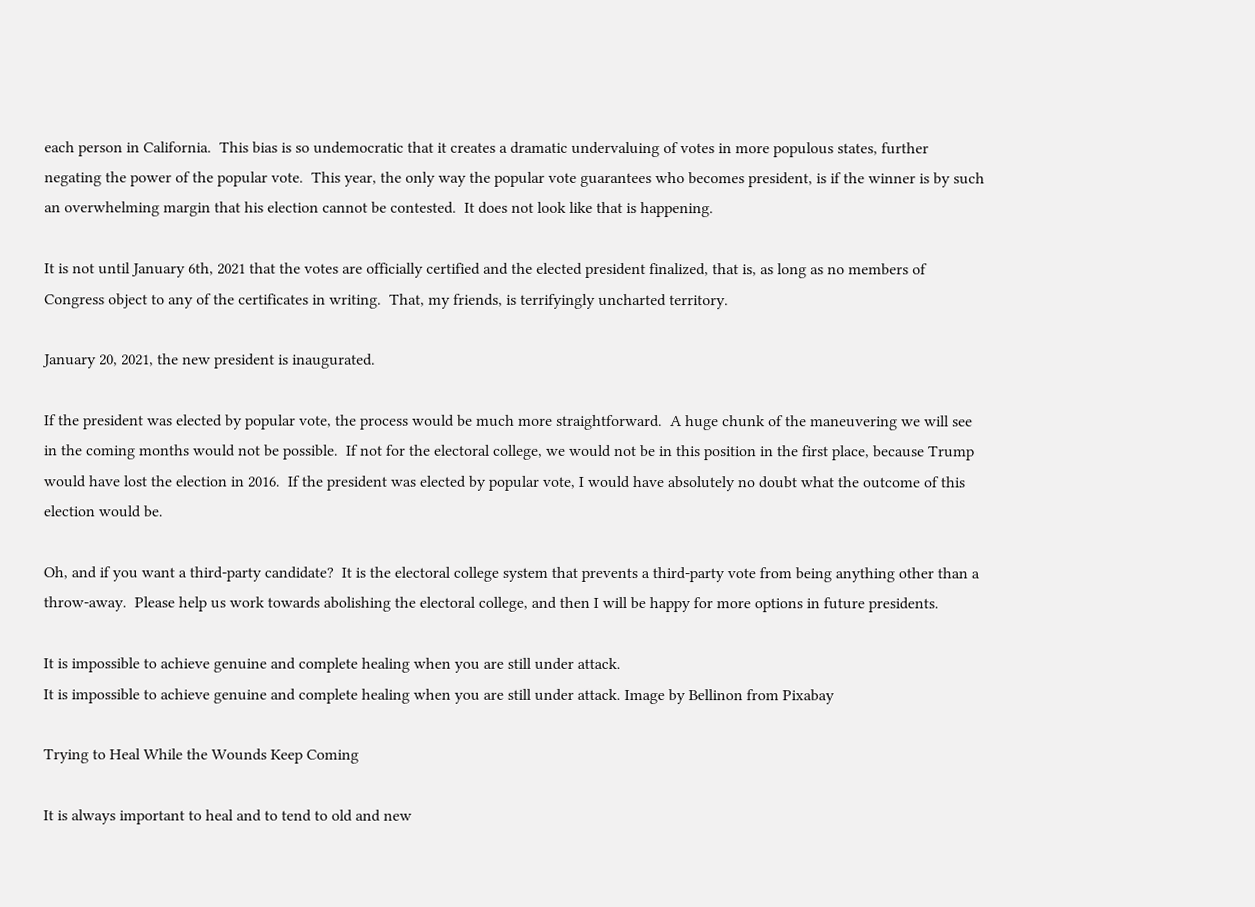each person in California.  This bias is so undemocratic that it creates a dramatic undervaluing of votes in more populous states, further negating the power of the popular vote.  This year, the only way the popular vote guarantees who becomes president, is if the winner is by such an overwhelming margin that his election cannot be contested.  It does not look like that is happening.

It is not until January 6th, 2021 that the votes are officially certified and the elected president finalized, that is, as long as no members of Congress object to any of the certificates in writing.  That, my friends, is terrifyingly uncharted territory.

January 20, 2021, the new president is inaugurated.

If the president was elected by popular vote, the process would be much more straightforward.  A huge chunk of the maneuvering we will see in the coming months would not be possible.  If not for the electoral college, we would not be in this position in the first place, because Trump would have lost the election in 2016.  If the president was elected by popular vote, I would have absolutely no doubt what the outcome of this election would be.

Oh, and if you want a third-party candidate?  It is the electoral college system that prevents a third-party vote from being anything other than a throw-away.  Please help us work towards abolishing the electoral college, and then I will be happy for more options in future presidents.

It is impossible to achieve genuine and complete healing when you are still under attack.
It is impossible to achieve genuine and complete healing when you are still under attack. Image by Bellinon from Pixabay

Trying to Heal While the Wounds Keep Coming

It is always important to heal and to tend to old and new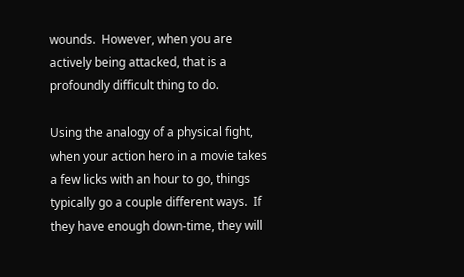wounds.  However, when you are actively being attacked, that is a profoundly difficult thing to do.

Using the analogy of a physical fight, when your action hero in a movie takes a few licks with an hour to go, things typically go a couple different ways.  If they have enough down-time, they will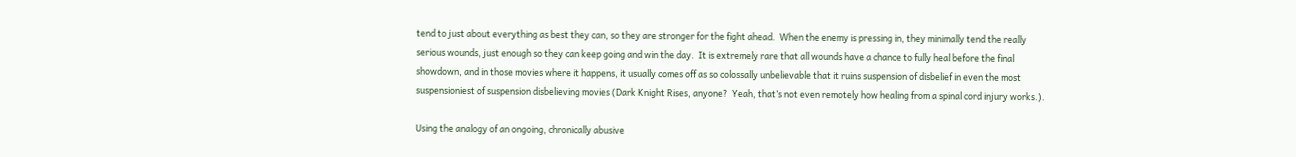tend to just about everything as best they can, so they are stronger for the fight ahead.  When the enemy is pressing in, they minimally tend the really serious wounds, just enough so they can keep going and win the day.  It is extremely rare that all wounds have a chance to fully heal before the final showdown, and in those movies where it happens, it usually comes off as so colossally unbelievable that it ruins suspension of disbelief in even the most suspensioniest of suspension disbelieving movies (Dark Knight Rises, anyone?  Yeah, that’s not even remotely how healing from a spinal cord injury works.).

Using the analogy of an ongoing, chronically abusive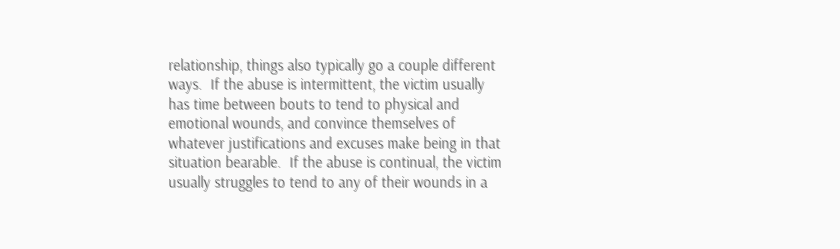relationship, things also typically go a couple different ways.  If the abuse is intermittent, the victim usually has time between bouts to tend to physical and emotional wounds, and convince themselves of whatever justifications and excuses make being in that situation bearable.  If the abuse is continual, the victim usually struggles to tend to any of their wounds in a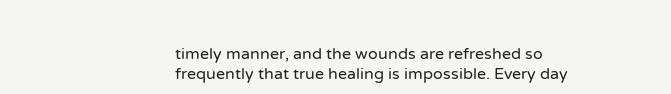timely manner, and the wounds are refreshed so frequently that true healing is impossible. Every day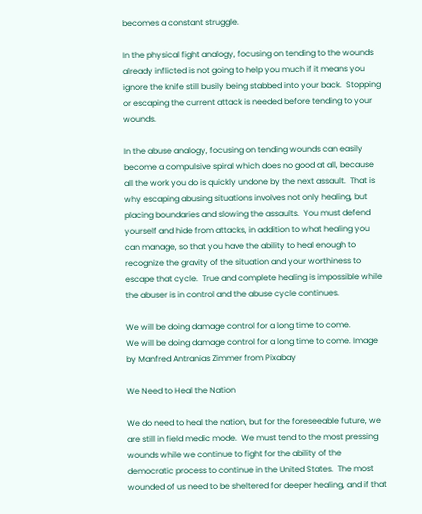becomes a constant struggle.

In the physical fight analogy, focusing on tending to the wounds already inflicted is not going to help you much if it means you ignore the knife still busily being stabbed into your back.  Stopping or escaping the current attack is needed before tending to your wounds.

In the abuse analogy, focusing on tending wounds can easily become a compulsive spiral which does no good at all, because all the work you do is quickly undone by the next assault.  That is why escaping abusing situations involves not only healing, but placing boundaries and slowing the assaults.  You must defend yourself and hide from attacks, in addition to what healing you can manage, so that you have the ability to heal enough to recognize the gravity of the situation and your worthiness to escape that cycle.  True and complete healing is impossible while the abuser is in control and the abuse cycle continues.

We will be doing damage control for a long time to come.
We will be doing damage control for a long time to come. Image by Manfred Antranias Zimmer from Pixabay

We Need to Heal the Nation

We do need to heal the nation, but for the foreseeable future, we are still in field medic mode.  We must tend to the most pressing wounds while we continue to fight for the ability of the democratic process to continue in the United States.  The most wounded of us need to be sheltered for deeper healing, and if that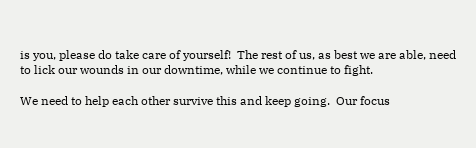is you, please do take care of yourself!  The rest of us, as best we are able, need to lick our wounds in our downtime, while we continue to fight.

We need to help each other survive this and keep going.  Our focus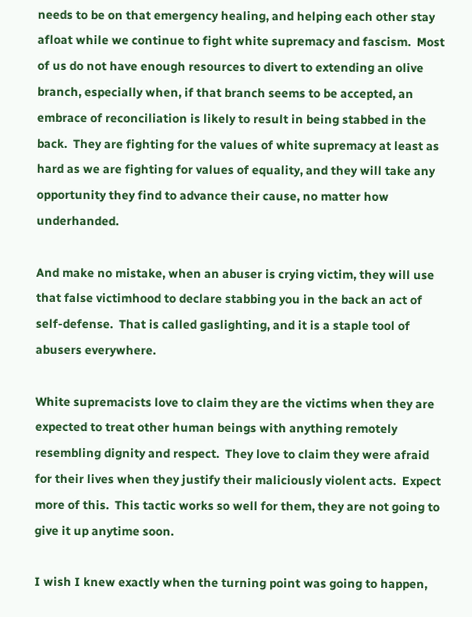needs to be on that emergency healing, and helping each other stay afloat while we continue to fight white supremacy and fascism.  Most of us do not have enough resources to divert to extending an olive branch, especially when, if that branch seems to be accepted, an embrace of reconciliation is likely to result in being stabbed in the back.  They are fighting for the values of white supremacy at least as hard as we are fighting for values of equality, and they will take any opportunity they find to advance their cause, no matter how underhanded.

And make no mistake, when an abuser is crying victim, they will use that false victimhood to declare stabbing you in the back an act of self-defense.  That is called gaslighting, and it is a staple tool of abusers everywhere.

White supremacists love to claim they are the victims when they are expected to treat other human beings with anything remotely resembling dignity and respect.  They love to claim they were afraid for their lives when they justify their maliciously violent acts.  Expect more of this.  This tactic works so well for them, they are not going to give it up anytime soon.

I wish I knew exactly when the turning point was going to happen,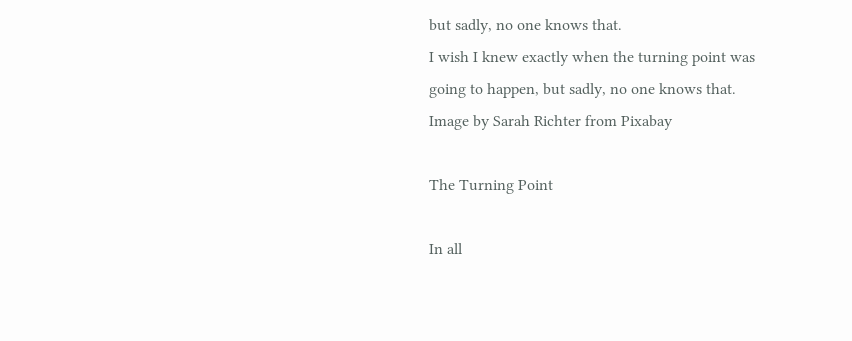but sadly, no one knows that.
I wish I knew exactly when the turning point was going to happen, but sadly, no one knows that. Image by Sarah Richter from Pixabay

The Turning Point

In all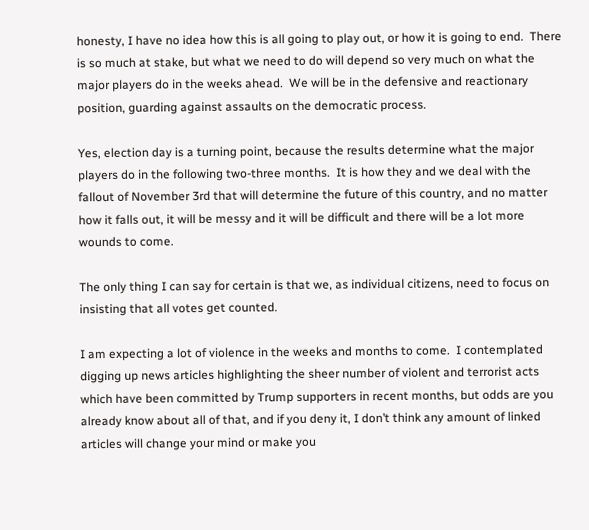honesty, I have no idea how this is all going to play out, or how it is going to end.  There is so much at stake, but what we need to do will depend so very much on what the major players do in the weeks ahead.  We will be in the defensive and reactionary position, guarding against assaults on the democratic process.

Yes, election day is a turning point, because the results determine what the major players do in the following two-three months.  It is how they and we deal with the fallout of November 3rd that will determine the future of this country, and no matter how it falls out, it will be messy and it will be difficult and there will be a lot more wounds to come.

The only thing I can say for certain is that we, as individual citizens, need to focus on insisting that all votes get counted.

I am expecting a lot of violence in the weeks and months to come.  I contemplated digging up news articles highlighting the sheer number of violent and terrorist acts which have been committed by Trump supporters in recent months, but odds are you already know about all of that, and if you deny it, I don’t think any amount of linked articles will change your mind or make you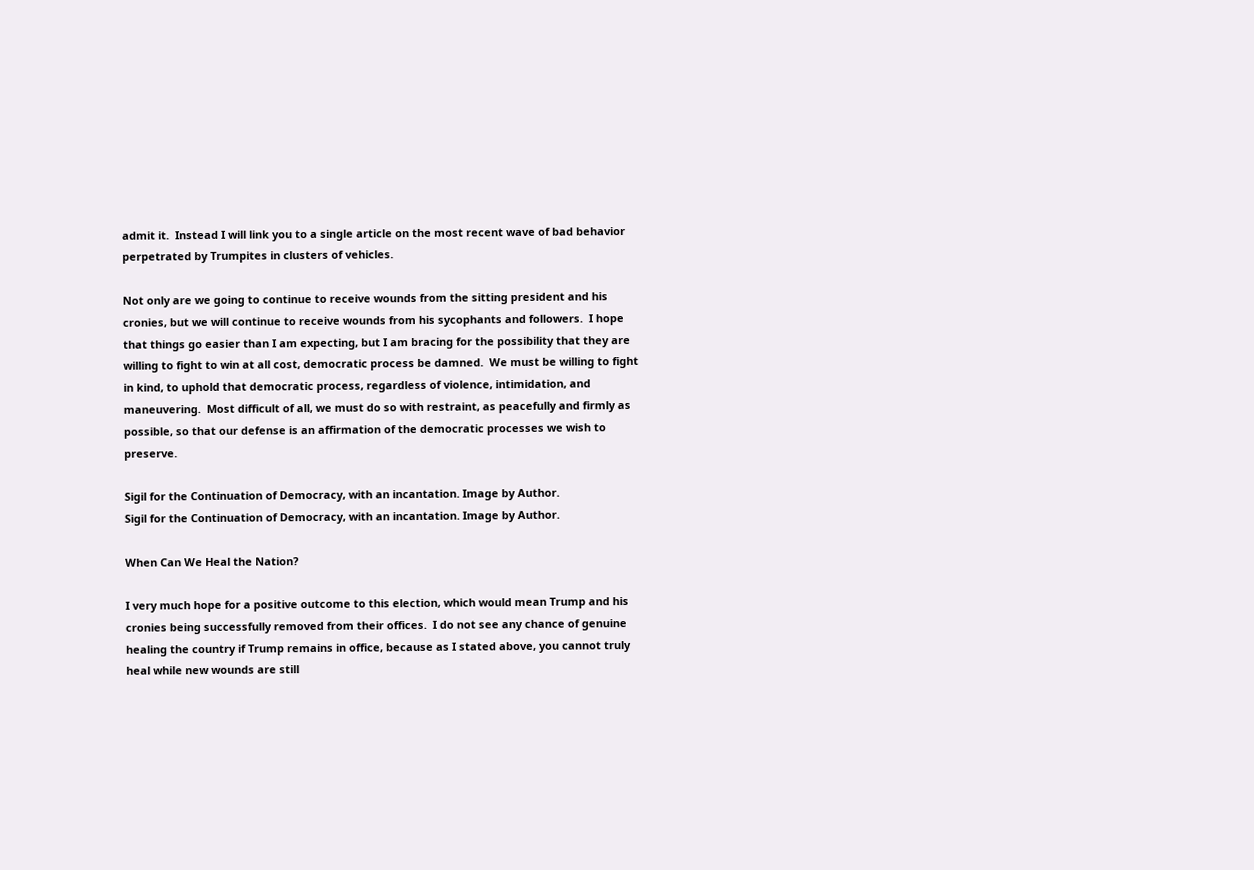admit it.  Instead I will link you to a single article on the most recent wave of bad behavior perpetrated by Trumpites in clusters of vehicles.

Not only are we going to continue to receive wounds from the sitting president and his cronies, but we will continue to receive wounds from his sycophants and followers.  I hope that things go easier than I am expecting, but I am bracing for the possibility that they are willing to fight to win at all cost, democratic process be damned.  We must be willing to fight in kind, to uphold that democratic process, regardless of violence, intimidation, and maneuvering.  Most difficult of all, we must do so with restraint, as peacefully and firmly as possible, so that our defense is an affirmation of the democratic processes we wish to preserve.

Sigil for the Continuation of Democracy, with an incantation. Image by Author.
Sigil for the Continuation of Democracy, with an incantation. Image by Author.

When Can We Heal the Nation?

I very much hope for a positive outcome to this election, which would mean Trump and his cronies being successfully removed from their offices.  I do not see any chance of genuine healing the country if Trump remains in office, because as I stated above, you cannot truly heal while new wounds are still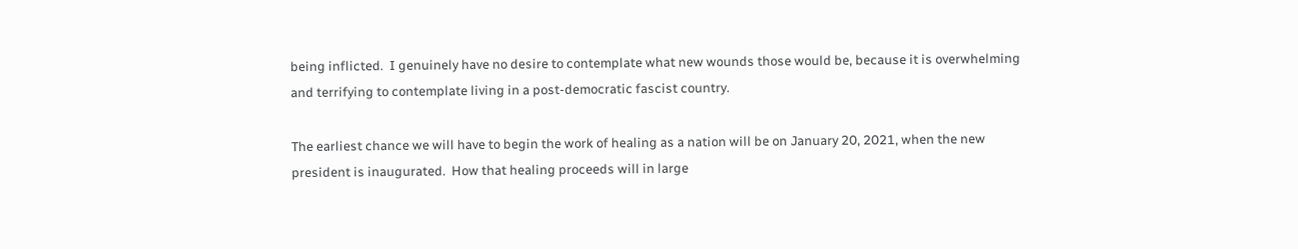being inflicted.  I genuinely have no desire to contemplate what new wounds those would be, because it is overwhelming and terrifying to contemplate living in a post-democratic fascist country.

The earliest chance we will have to begin the work of healing as a nation will be on January 20, 2021, when the new president is inaugurated.  How that healing proceeds will in large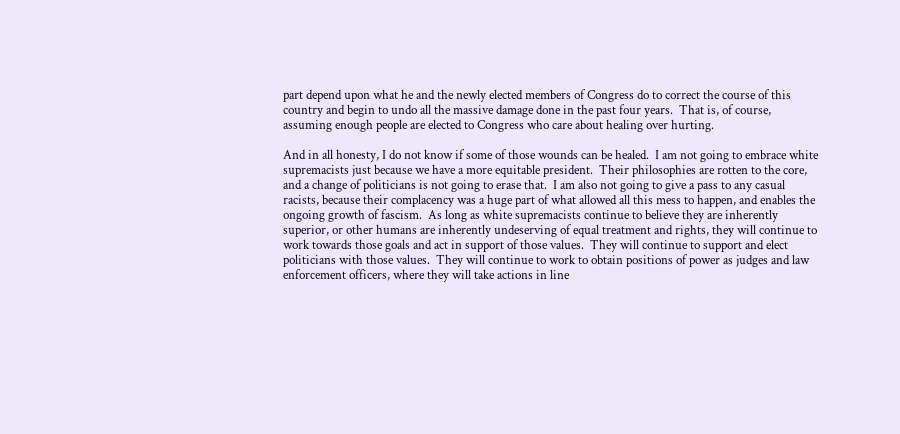part depend upon what he and the newly elected members of Congress do to correct the course of this country and begin to undo all the massive damage done in the past four years.  That is, of course, assuming enough people are elected to Congress who care about healing over hurting.

And in all honesty, I do not know if some of those wounds can be healed.  I am not going to embrace white supremacists just because we have a more equitable president.  Their philosophies are rotten to the core, and a change of politicians is not going to erase that.  I am also not going to give a pass to any casual racists, because their complacency was a huge part of what allowed all this mess to happen, and enables the ongoing growth of fascism.  As long as white supremacists continue to believe they are inherently superior, or other humans are inherently undeserving of equal treatment and rights, they will continue to work towards those goals and act in support of those values.  They will continue to support and elect politicians with those values.  They will continue to work to obtain positions of power as judges and law enforcement officers, where they will take actions in line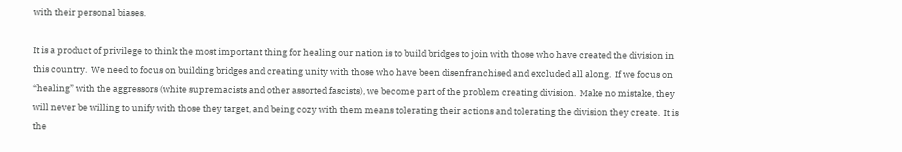with their personal biases.

It is a product of privilege to think the most important thing for healing our nation is to build bridges to join with those who have created the division in this country.  We need to focus on building bridges and creating unity with those who have been disenfranchised and excluded all along.  If we focus on “healing” with the aggressors (white supremacists and other assorted fascists), we become part of the problem creating division.  Make no mistake, they will never be willing to unify with those they target, and being cozy with them means tolerating their actions and tolerating the division they create.  It is the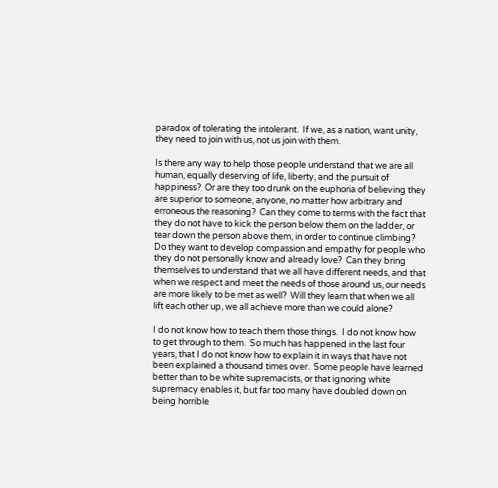paradox of tolerating the intolerant.  If we, as a nation, want unity, they need to join with us, not us join with them.

Is there any way to help those people understand that we are all human, equally deserving of life, liberty, and the pursuit of happiness?  Or are they too drunk on the euphoria of believing they are superior to someone, anyone, no matter how arbitrary and erroneous the reasoning?  Can they come to terms with the fact that they do not have to kick the person below them on the ladder, or tear down the person above them, in order to continue climbing?  Do they want to develop compassion and empathy for people who they do not personally know and already love?  Can they bring themselves to understand that we all have different needs, and that when we respect and meet the needs of those around us, our needs are more likely to be met as well?  Will they learn that when we all lift each other up, we all achieve more than we could alone?

I do not know how to teach them those things.  I do not know how to get through to them.  So much has happened in the last four years, that I do not know how to explain it in ways that have not been explained a thousand times over.  Some people have learned better than to be white supremacists, or that ignoring white supremacy enables it, but far too many have doubled down on being horrible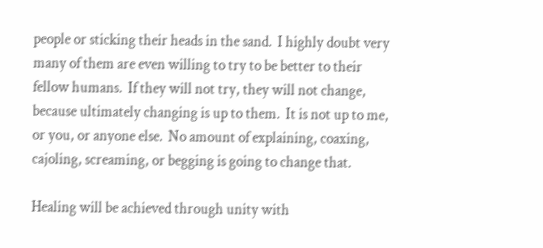people or sticking their heads in the sand.  I highly doubt very many of them are even willing to try to be better to their fellow humans.  If they will not try, they will not change, because ultimately changing is up to them.  It is not up to me, or you, or anyone else.  No amount of explaining, coaxing, cajoling, screaming, or begging is going to change that.

Healing will be achieved through unity with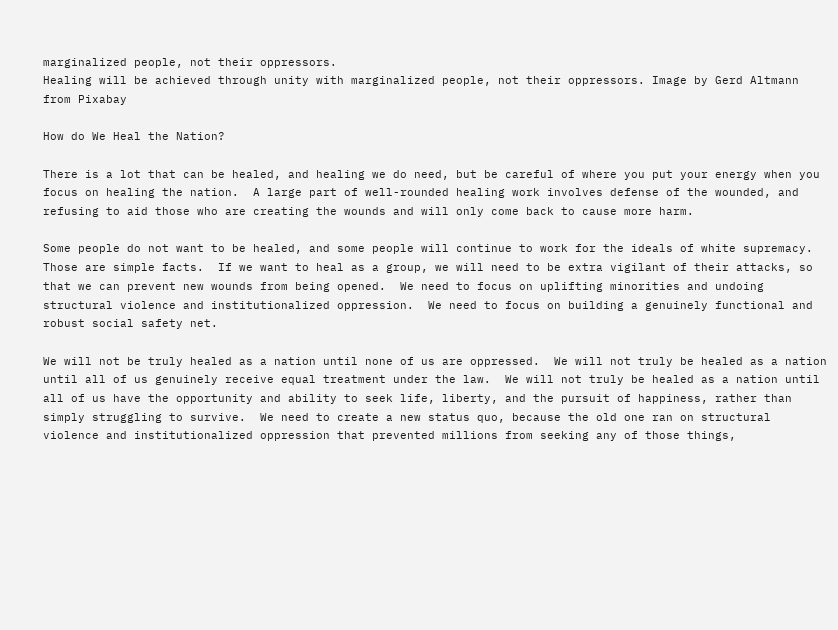marginalized people, not their oppressors.
Healing will be achieved through unity with marginalized people, not their oppressors. Image by Gerd Altmann from Pixabay

How do We Heal the Nation?

There is a lot that can be healed, and healing we do need, but be careful of where you put your energy when you focus on healing the nation.  A large part of well-rounded healing work involves defense of the wounded, and refusing to aid those who are creating the wounds and will only come back to cause more harm.

Some people do not want to be healed, and some people will continue to work for the ideals of white supremacy.  Those are simple facts.  If we want to heal as a group, we will need to be extra vigilant of their attacks, so that we can prevent new wounds from being opened.  We need to focus on uplifting minorities and undoing structural violence and institutionalized oppression.  We need to focus on building a genuinely functional and robust social safety net.

We will not be truly healed as a nation until none of us are oppressed.  We will not truly be healed as a nation until all of us genuinely receive equal treatment under the law.  We will not truly be healed as a nation until all of us have the opportunity and ability to seek life, liberty, and the pursuit of happiness, rather than simply struggling to survive.  We need to create a new status quo, because the old one ran on structural violence and institutionalized oppression that prevented millions from seeking any of those things,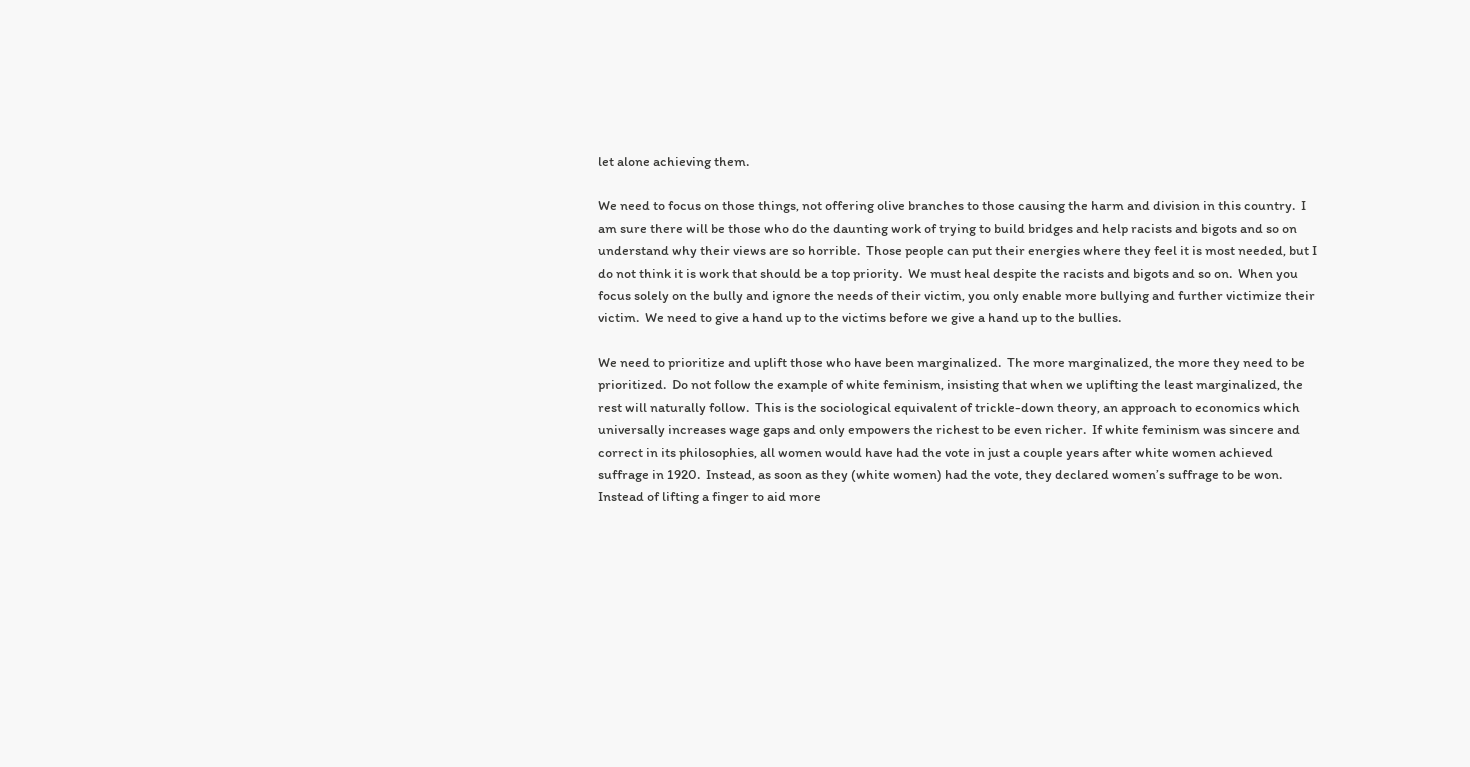let alone achieving them.

We need to focus on those things, not offering olive branches to those causing the harm and division in this country.  I am sure there will be those who do the daunting work of trying to build bridges and help racists and bigots and so on understand why their views are so horrible.  Those people can put their energies where they feel it is most needed, but I do not think it is work that should be a top priority.  We must heal despite the racists and bigots and so on.  When you focus solely on the bully and ignore the needs of their victim, you only enable more bullying and further victimize their victim.  We need to give a hand up to the victims before we give a hand up to the bullies.

We need to prioritize and uplift those who have been marginalized.  The more marginalized, the more they need to be prioritized.  Do not follow the example of white feminism, insisting that when we uplifting the least marginalized, the rest will naturally follow.  This is the sociological equivalent of trickle-down theory, an approach to economics which universally increases wage gaps and only empowers the richest to be even richer.  If white feminism was sincere and correct in its philosophies, all women would have had the vote in just a couple years after white women achieved suffrage in 1920.  Instead, as soon as they (white women) had the vote, they declared women’s suffrage to be won.  Instead of lifting a finger to aid more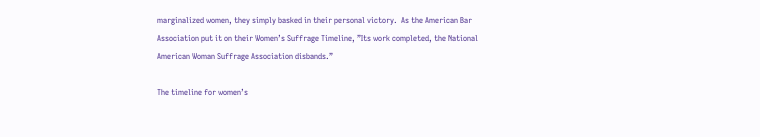marginalized women, they simply basked in their personal victory.  As the American Bar Association put it on their Women’s Suffrage Timeline, ”Its work completed, the National American Woman Suffrage Association disbands.”

The timeline for women’s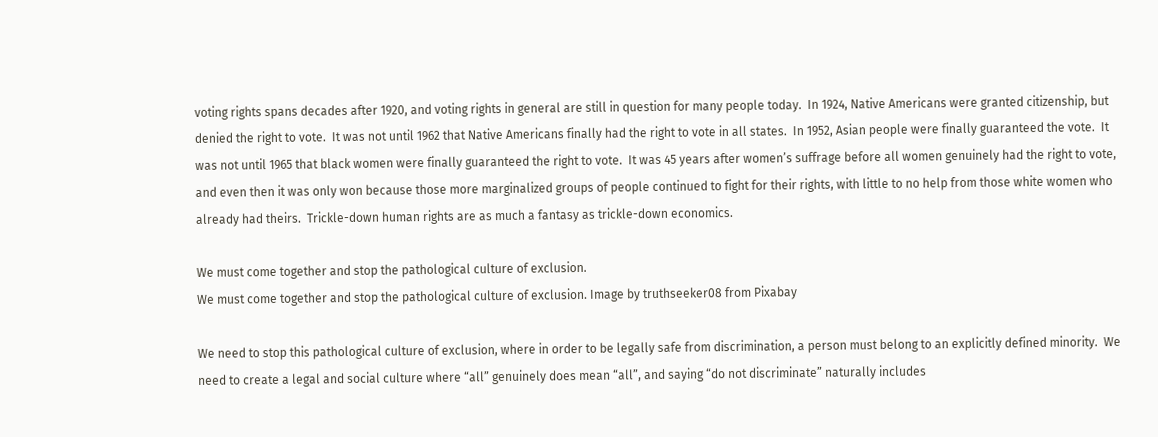voting rights spans decades after 1920, and voting rights in general are still in question for many people today.  In 1924, Native Americans were granted citizenship, but denied the right to vote.  It was not until 1962 that Native Americans finally had the right to vote in all states.  In 1952, Asian people were finally guaranteed the vote.  It was not until 1965 that black women were finally guaranteed the right to vote.  It was 45 years after women’s suffrage before all women genuinely had the right to vote, and even then it was only won because those more marginalized groups of people continued to fight for their rights, with little to no help from those white women who already had theirs.  Trickle-down human rights are as much a fantasy as trickle-down economics.

We must come together and stop the pathological culture of exclusion.
We must come together and stop the pathological culture of exclusion. Image by truthseeker08 from Pixabay

We need to stop this pathological culture of exclusion, where in order to be legally safe from discrimination, a person must belong to an explicitly defined minority.  We need to create a legal and social culture where “all” genuinely does mean “all”, and saying “do not discriminate” naturally includes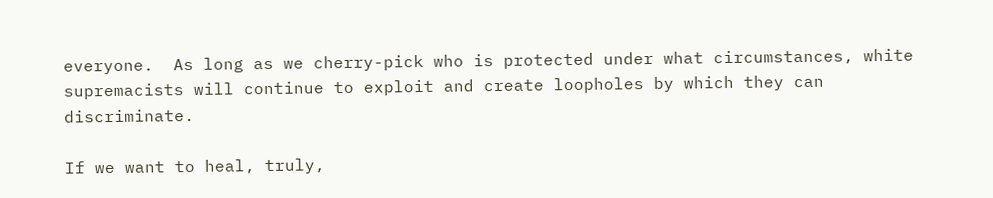everyone.  As long as we cherry-pick who is protected under what circumstances, white supremacists will continue to exploit and create loopholes by which they can discriminate.

If we want to heal, truly,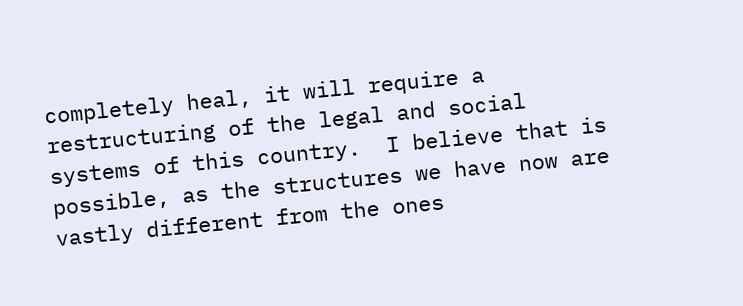completely heal, it will require a restructuring of the legal and social systems of this country.  I believe that is possible, as the structures we have now are vastly different from the ones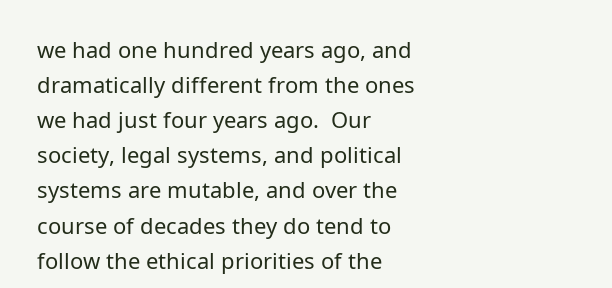we had one hundred years ago, and dramatically different from the ones we had just four years ago.  Our society, legal systems, and political systems are mutable, and over the course of decades they do tend to follow the ethical priorities of the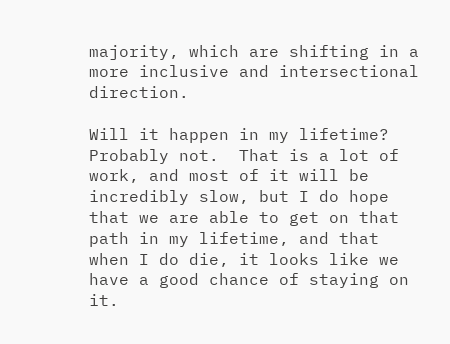majority, which are shifting in a more inclusive and intersectional direction.

Will it happen in my lifetime?  Probably not.  That is a lot of work, and most of it will be incredibly slow, but I do hope that we are able to get on that path in my lifetime, and that when I do die, it looks like we have a good chance of staying on it.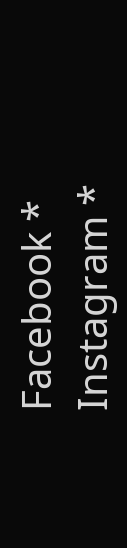Facebook * Instagram *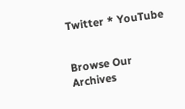Twitter * YouTube


Browse Our Archives